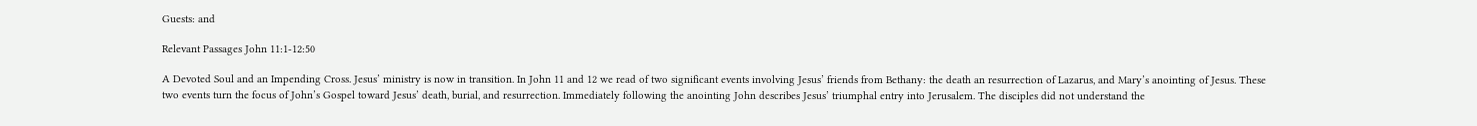Guests: and

Relevant Passages John 11:1-12:50

A Devoted Soul and an Impending Cross. Jesus’ ministry is now in transition. In John 11 and 12 we read of two significant events involving Jesus’ friends from Bethany: the death an resurrection of Lazarus, and Mary’s anointing of Jesus. These two events turn the focus of John’s Gospel toward Jesus’ death, burial, and resurrection. Immediately following the anointing John describes Jesus’ triumphal entry into Jerusalem. The disciples did not understand the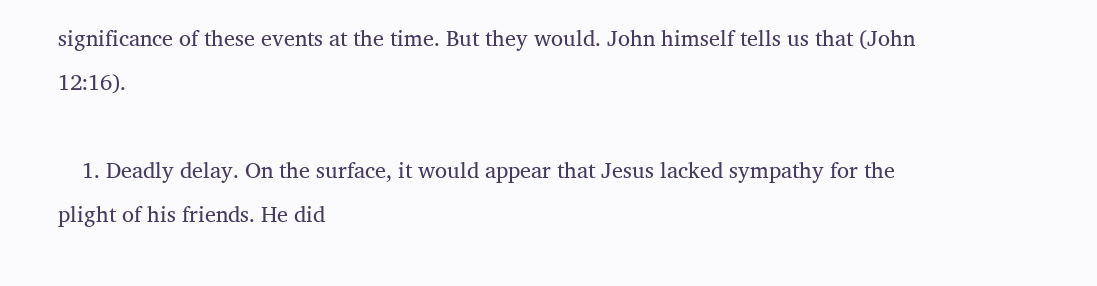significance of these events at the time. But they would. John himself tells us that (John 12:16).

    1. Deadly delay. On the surface, it would appear that Jesus lacked sympathy for the plight of his friends. He did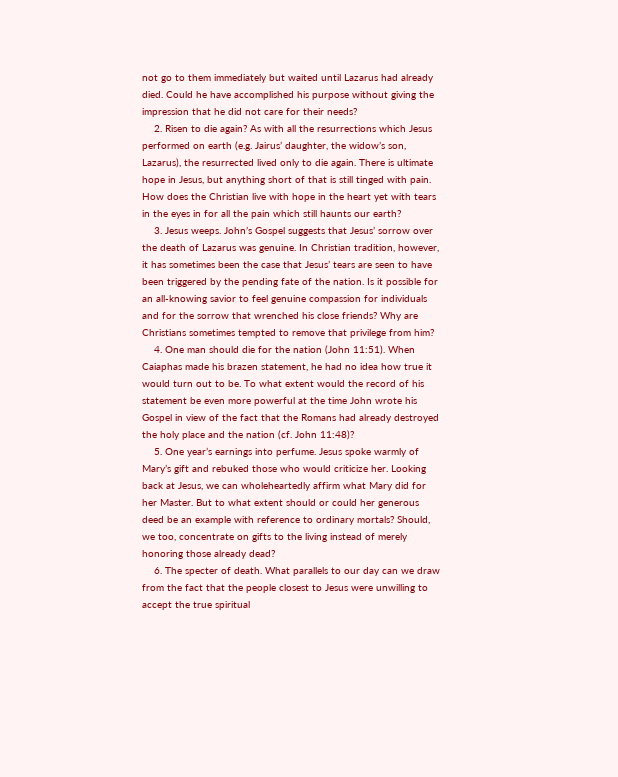not go to them immediately but waited until Lazarus had already died. Could he have accomplished his purpose without giving the impression that he did not care for their needs?
    2. Risen to die again? As with all the resurrections which Jesus performed on earth (e.g. Jairus’ daughter, the widow’s son, Lazarus), the resurrected lived only to die again. There is ultimate hope in Jesus, but anything short of that is still tinged with pain. How does the Christian live with hope in the heart yet with tears in the eyes in for all the pain which still haunts our earth?
    3. Jesus weeps. John’s Gospel suggests that Jesus’ sorrow over the death of Lazarus was genuine. In Christian tradition, however, it has sometimes been the case that Jesus’ tears are seen to have been triggered by the pending fate of the nation. Is it possible for an all-knowing savior to feel genuine compassion for individuals and for the sorrow that wrenched his close friends? Why are Christians sometimes tempted to remove that privilege from him?
    4. One man should die for the nation (John 11:51). When Caiaphas made his brazen statement, he had no idea how true it would turn out to be. To what extent would the record of his statement be even more powerful at the time John wrote his Gospel in view of the fact that the Romans had already destroyed the holy place and the nation (cf. John 11:48)?
    5. One year’s earnings into perfume. Jesus spoke warmly of Mary’s gift and rebuked those who would criticize her. Looking back at Jesus, we can wholeheartedly affirm what Mary did for her Master. But to what extent should or could her generous deed be an example with reference to ordinary mortals? Should, we too, concentrate on gifts to the living instead of merely honoring those already dead?
    6. The specter of death. What parallels to our day can we draw from the fact that the people closest to Jesus were unwilling to accept the true spiritual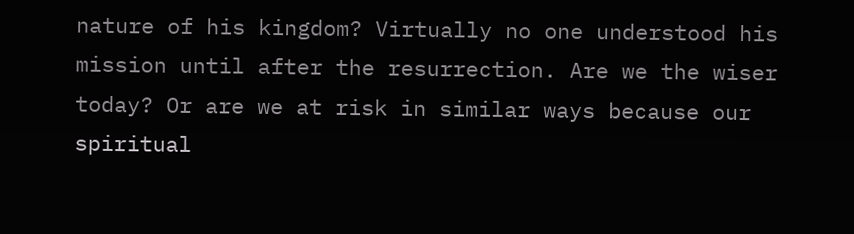nature of his kingdom? Virtually no one understood his mission until after the resurrection. Are we the wiser today? Or are we at risk in similar ways because our spiritual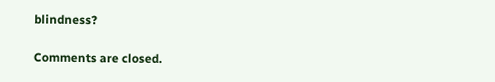blindness?

Comments are closed.